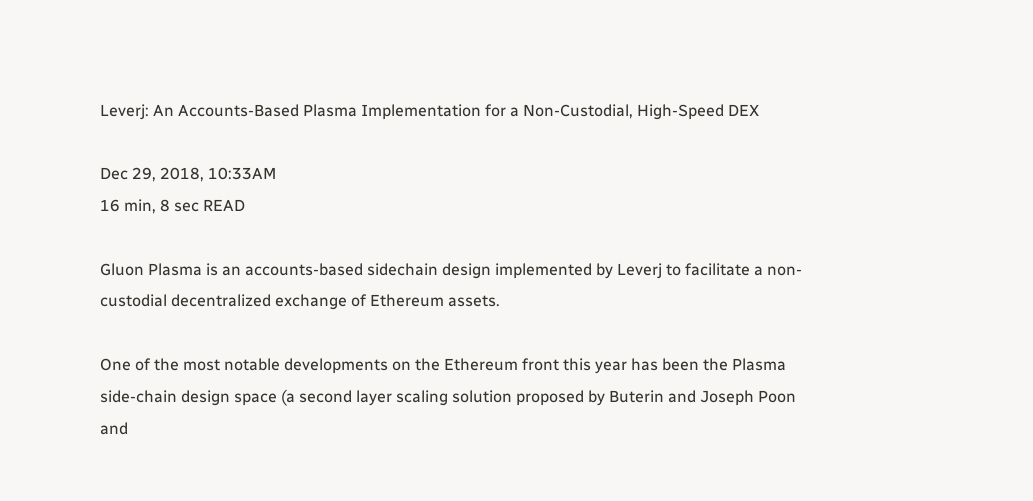Leverj: An Accounts-Based Plasma Implementation for a Non-Custodial, High-Speed DEX

Dec 29, 2018, 10:33AM
16 min, 8 sec READ

Gluon Plasma is an accounts-based sidechain design implemented by Leverj to facilitate a non-custodial decentralized exchange of Ethereum assets.

One of the most notable developments on the Ethereum front this year has been the Plasma side-chain design space (a second layer scaling solution proposed by Buterin and Joseph Poon and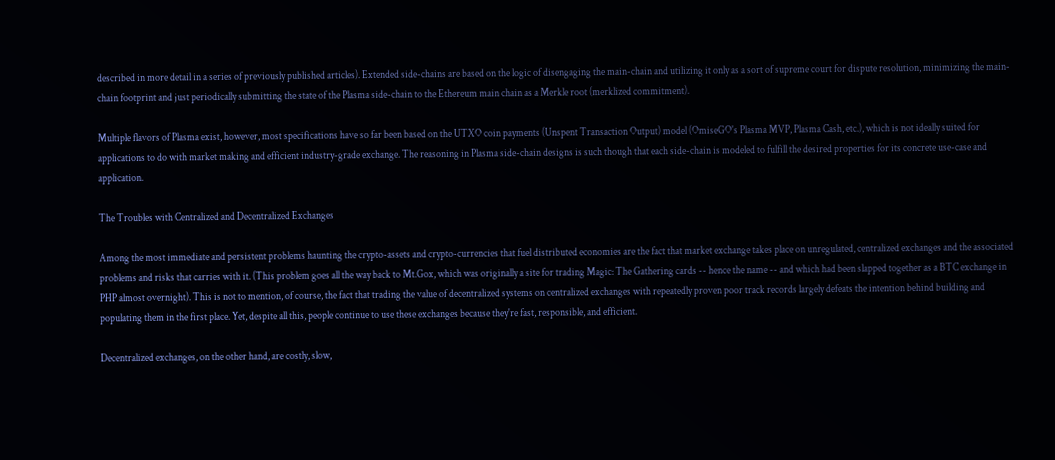described in more detail in a series of previously published articles). Extended side-chains are based on the logic of disengaging the main-chain and utilizing it only as a sort of supreme court for dispute resolution, minimizing the main-chain footprint and just periodically submitting the state of the Plasma side-chain to the Ethereum main chain as a Merkle root (merklized commitment).

Multiple flavors of Plasma exist, however, most specifications have so far been based on the UTXO coin payments (Unspent Transaction Output) model (OmiseGO's Plasma MVP, Plasma Cash, etc.), which is not ideally suited for applications to do with market making and efficient industry-grade exchange. The reasoning in Plasma side-chain designs is such though that each side-chain is modeled to fulfill the desired properties for its concrete use-case and application.

The Troubles with Centralized and Decentralized Exchanges

Among the most immediate and persistent problems haunting the crypto-assets and crypto-currencies that fuel distributed economies are the fact that market exchange takes place on unregulated, centralized exchanges and the associated problems and risks that carries with it. (This problem goes all the way back to Mt.Gox, which was originally a site for trading Magic: The Gathering cards -- hence the name -- and which had been slapped together as a BTC exchange in PHP almost overnight). This is not to mention, of course, the fact that trading the value of decentralized systems on centralized exchanges with repeatedly proven poor track records largely defeats the intention behind building and populating them in the first place. Yet, despite all this, people continue to use these exchanges because they're fast, responsible, and efficient.

Decentralized exchanges, on the other hand, are costly, slow,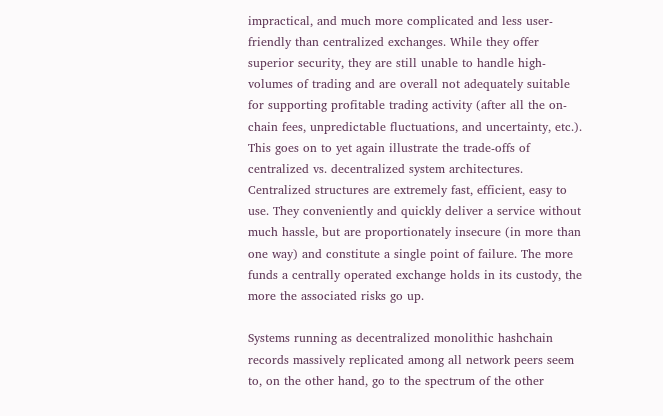impractical, and much more complicated and less user-friendly than centralized exchanges. While they offer superior security, they are still unable to handle high-volumes of trading and are overall not adequately suitable for supporting profitable trading activity (after all the on-chain fees, unpredictable fluctuations, and uncertainty, etc.). This goes on to yet again illustrate the trade-offs of centralized vs. decentralized system architectures. Centralized structures are extremely fast, efficient, easy to use. They conveniently and quickly deliver a service without much hassle, but are proportionately insecure (in more than one way) and constitute a single point of failure. The more funds a centrally operated exchange holds in its custody, the more the associated risks go up.

Systems running as decentralized monolithic hashchain records massively replicated among all network peers seem to, on the other hand, go to the spectrum of the other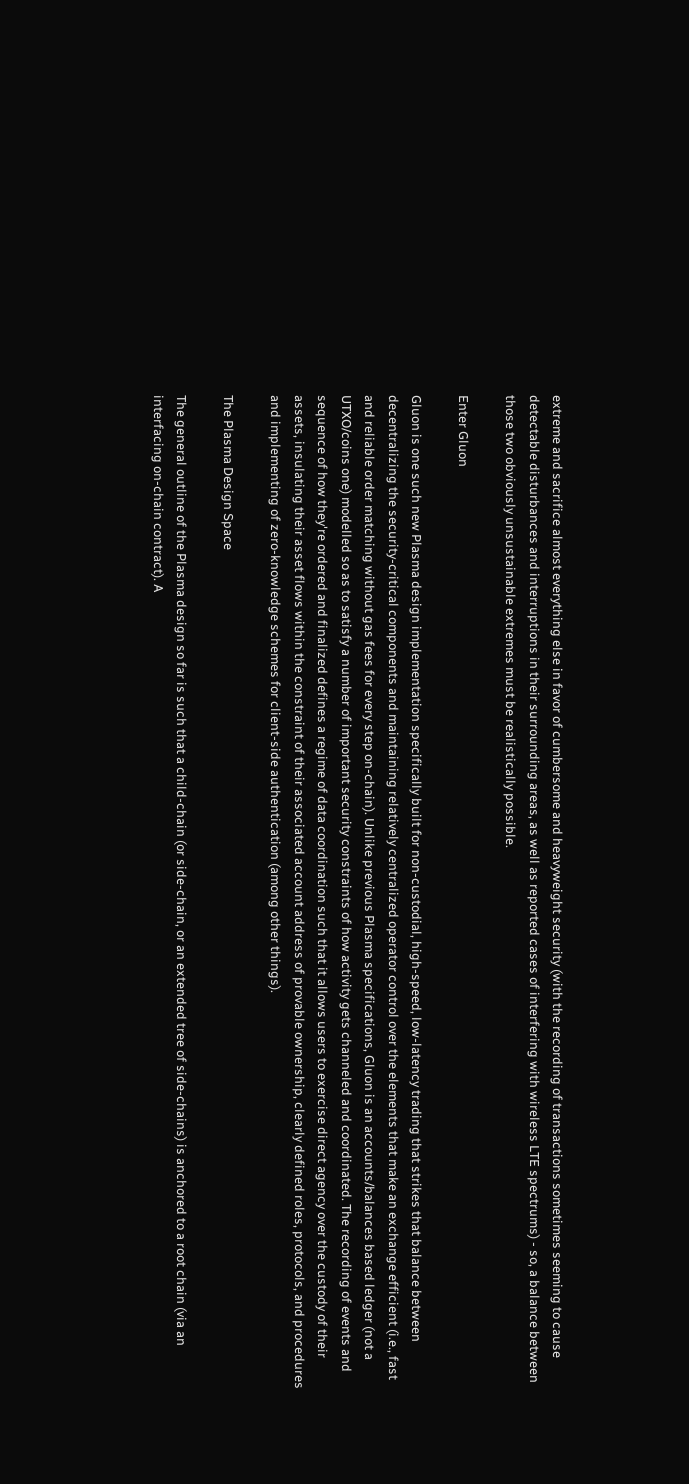extreme and sacrifice almost everything else in favor of cumbersome and heavyweight security (with the recording of transactions sometimes seeming to cause detectable disturbances and interruptions in their surrounding areas, as well as reported cases of interfering with wireless LTE spectrums) - so, a balance between those two obviously unsustainable extremes must be realistically possible.

Enter Gluon

Gluon is one such new Plasma design implementation specifically built for non-custodial, high-speed, low-latency trading that strikes that balance between decentralizing the security-critical components and maintaining relatively centralized operator control over the elements that make an exchange efficient (i.e., fast and reliable order matching without gas fees for every step on-chain). Unlike previous Plasma specifications, Gluon is an accounts/balances based ledger (not a UTXO/coins one) modelled so as to satisfy a number of important security constraints of how activity gets channeled and coordinated. The recording of events and sequence of how they're ordered and finalized defines a regime of data coordination such that it allows users to exercise direct agency over the custody of their assets, insulating their asset flows within the constraint of their associated account address of provable ownership, clearly defined roles, protocols, and procedures and implementing of zero-knowledge schemes for client-side authentication (among other things).

The Plasma Design Space

The general outline of the Plasma design so far is such that a child-chain (or side-chain, or an extended tree of side-chains) is anchored to a root chain (via an interfacing on-chain contract). A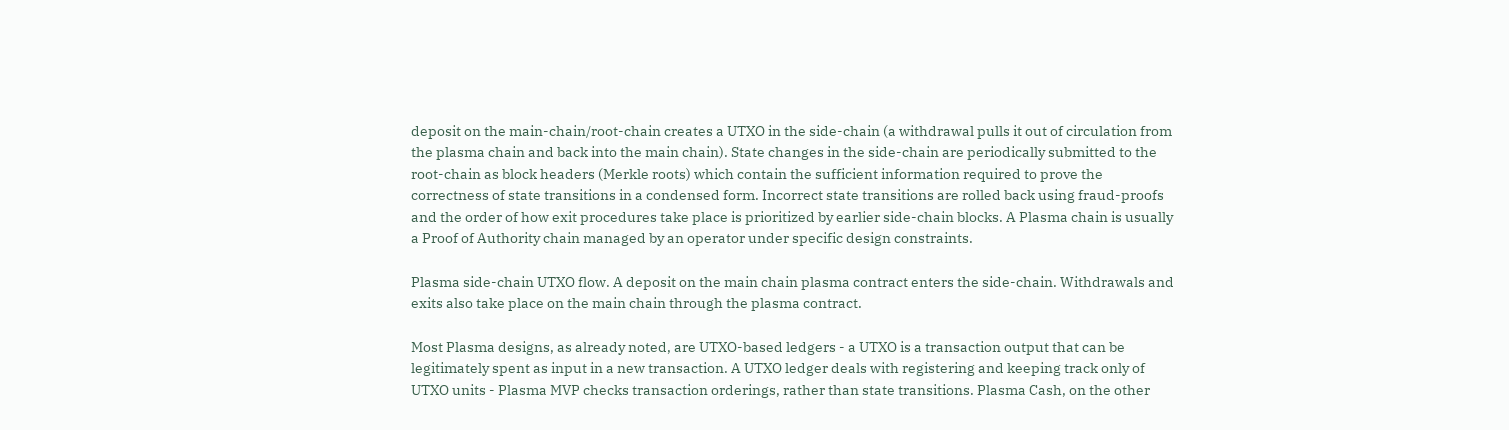deposit on the main-chain/root-chain creates a UTXO in the side-chain (a withdrawal pulls it out of circulation from the plasma chain and back into the main chain). State changes in the side-chain are periodically submitted to the root-chain as block headers (Merkle roots) which contain the sufficient information required to prove the correctness of state transitions in a condensed form. Incorrect state transitions are rolled back using fraud-proofs and the order of how exit procedures take place is prioritized by earlier side-chain blocks. A Plasma chain is usually a Proof of Authority chain managed by an operator under specific design constraints.

Plasma side-chain UTXO flow. A deposit on the main chain plasma contract enters the side-chain. Withdrawals and exits also take place on the main chain through the plasma contract.

Most Plasma designs, as already noted, are UTXO-based ledgers - a UTXO is a transaction output that can be legitimately spent as input in a new transaction. A UTXO ledger deals with registering and keeping track only of UTXO units - Plasma MVP checks transaction orderings, rather than state transitions. Plasma Cash, on the other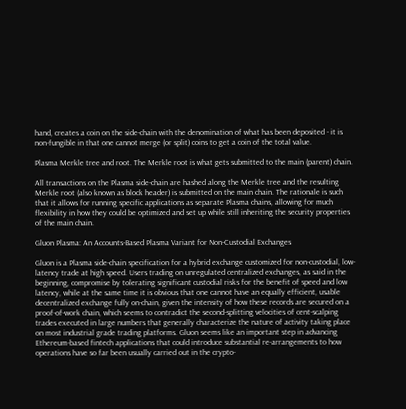hand, creates a coin on the side-chain with the denomination of what has been deposited - it is non-fungible in that one cannot merge (or split) coins to get a coin of the total value.

Plasma Merkle tree and root. The Merkle root is what gets submitted to the main (parent) chain.

All transactions on the Plasma side-chain are hashed along the Merkle tree and the resulting Merkle root (also known as block header) is submitted on the main chain. The rationale is such that it allows for running specific applications as separate Plasma chains, allowing for much flexibility in how they could be optimized and set up while still inheriting the security properties of the main chain.

Gluon Plasma: An Accounts-Based Plasma Variant for Non-Custodial Exchanges

Gluon is a Plasma side-chain specification for a hybrid exchange customized for non-custodial, low-latency trade at high speed. Users trading on unregulated centralized exchanges, as said in the beginning, compromise by tolerating significant custodial risks for the benefit of speed and low latency, while at the same time it is obvious that one cannot have an equally efficient, usable decentralized exchange fully on-chain, given the intensity of how these records are secured on a proof-of-work chain, which seems to contradict the second-splitting velocities of cent-scalping trades executed in large numbers that generally characterize the nature of activity taking place on most industrial grade trading platforms. Gluon seems like an important step in advancing Ethereum-based fintech applications that could introduce substantial re-arrangements to how operations have so far been usually carried out in the crypto-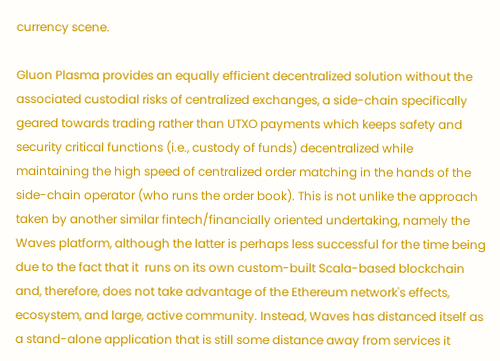currency scene.

Gluon Plasma provides an equally efficient decentralized solution without the associated custodial risks of centralized exchanges, a side-chain specifically geared towards trading rather than UTXO payments which keeps safety and security critical functions (i.e., custody of funds) decentralized while maintaining the high speed of centralized order matching in the hands of the side-chain operator (who runs the order book). This is not unlike the approach taken by another similar fintech/financially oriented undertaking, namely the Waves platform, although the latter is perhaps less successful for the time being due to the fact that it  runs on its own custom-built Scala-based blockchain and, therefore, does not take advantage of the Ethereum network's effects, ecosystem, and large, active community. Instead, Waves has distanced itself as a stand-alone application that is still some distance away from services it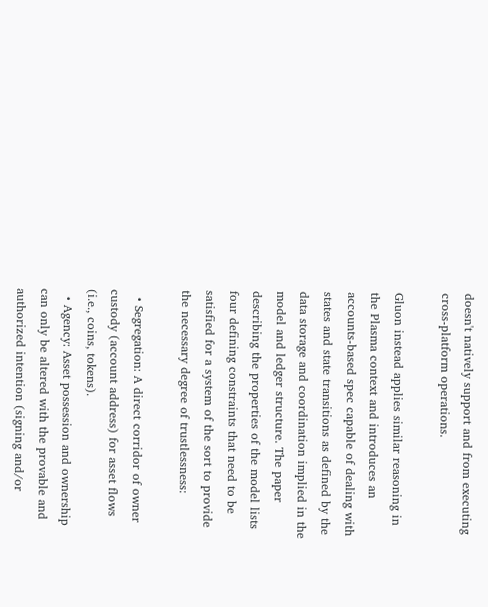doesn't natively support and from executing cross-platform operations.

Gluon instead applies similar reasoning in the Plasma context and introduces an accounts-based spec capable of dealing with states and state transitions as defined by the data storage and coordination implied in the model and ledger structure. The paper describing the properties of the model lists four defining constraints that need to be satisfied for a system of the sort to provide the necessary degree of trustlessness:

  • Segregation: A direct corridor of owner custody (account address) for asset flows (i.e., coins, tokens).
  • Agency: Asset possession and ownership can only be altered with the provable and authorized intention (signing and/or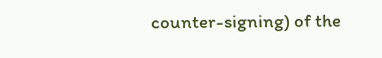counter-signing) of the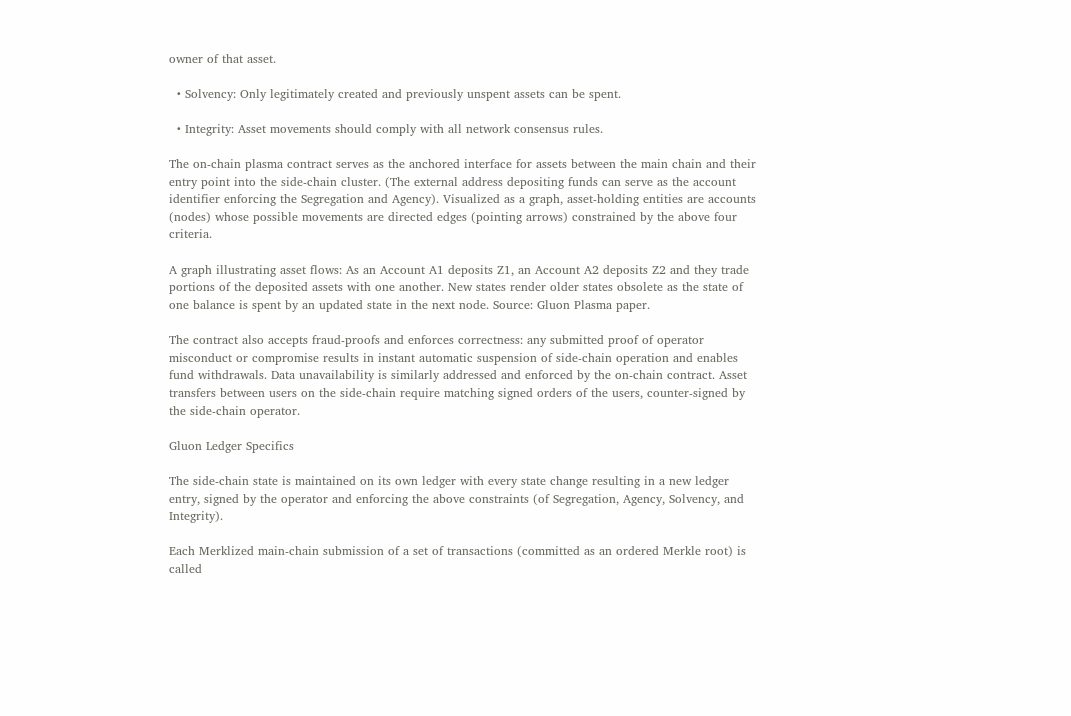owner of that asset.

  • Solvency: Only legitimately created and previously unspent assets can be spent.

  • Integrity: Asset movements should comply with all network consensus rules.

The on-chain plasma contract serves as the anchored interface for assets between the main chain and their entry point into the side-chain cluster. (The external address depositing funds can serve as the account identifier enforcing the Segregation and Agency). Visualized as a graph, asset-holding entities are accounts (nodes) whose possible movements are directed edges (pointing arrows) constrained by the above four criteria.

A graph illustrating asset flows: As an Account A1 deposits Z1, an Account A2 deposits Z2 and they trade portions of the deposited assets with one another. New states render older states obsolete as the state of one balance is spent by an updated state in the next node. Source: Gluon Plasma paper.

The contract also accepts fraud-proofs and enforces correctness: any submitted proof of operator misconduct or compromise results in instant automatic suspension of side-chain operation and enables fund withdrawals. Data unavailability is similarly addressed and enforced by the on-chain contract. Asset transfers between users on the side-chain require matching signed orders of the users, counter-signed by the side-chain operator.

Gluon Ledger Specifics

The side-chain state is maintained on its own ledger with every state change resulting in a new ledger entry, signed by the operator and enforcing the above constraints (of Segregation, Agency, Solvency, and Integrity).

Each Merklized main-chain submission of a set of transactions (committed as an ordered Merkle root) is called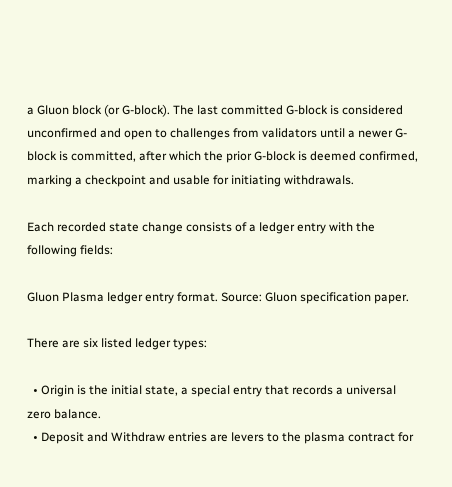a Gluon block (or G-block). The last committed G-block is considered unconfirmed and open to challenges from validators until a newer G-block is committed, after which the prior G-block is deemed confirmed, marking a checkpoint and usable for initiating withdrawals.

Each recorded state change consists of a ledger entry with the following fields:

Gluon Plasma ledger entry format. Source: Gluon specification paper.

There are six listed ledger types:

  • Origin is the initial state, a special entry that records a universal zero balance.
  • Deposit and Withdraw entries are levers to the plasma contract for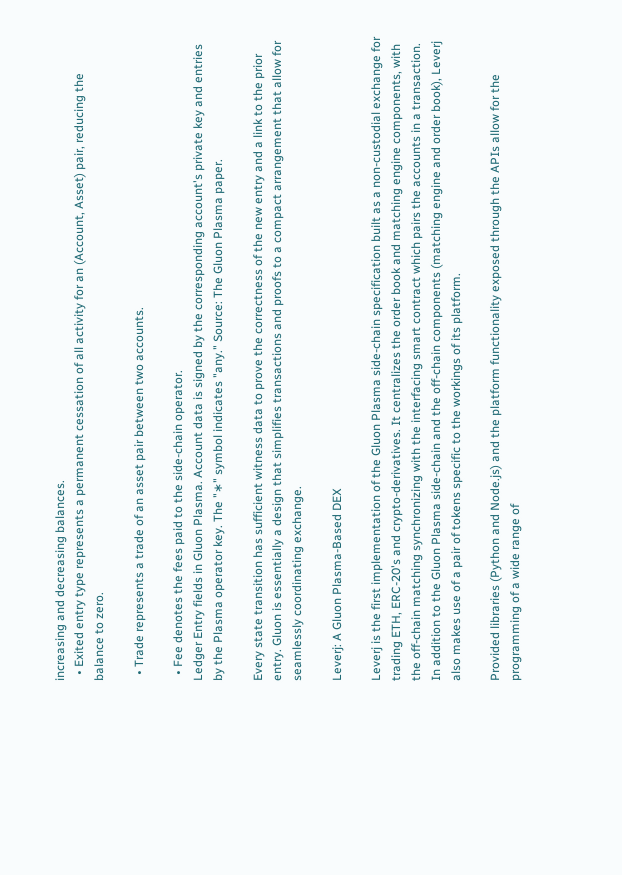increasing and decreasing balances.
  • Exited entry type represents a permanent cessation of all activity for an (Account, Asset) pair, reducing the balance to zero.

  • Trade represents a trade of an asset pair between two accounts.

  • Fee denotes the fees paid to the side-chain operator.
Ledger Entry fields in Gluon Plasma. Account data is signed by the corresponding account's private key and entries by the Plasma operator key. The "∗" symbol indicates "any." Source: The Gluon Plasma paper.

Every state transition has sufficient witness data to prove the correctness of the new entry and a link to the prior entry. Gluon is essentially a design that simplifies transactions and proofs to a compact arrangement that allow for seamlessly coordinating exchange.

Leverj: A Gluon Plasma-Based DEX

Leverj is the first implementation of the Gluon Plasma side-chain specification built as a non-custodial exchange for trading ETH, ERC-20's and crypto-derivatives. It centralizes the order book and matching engine components, with the off-chain matching synchronizing with the interfacing smart contract which pairs the accounts in a transaction. In addition to the Gluon Plasma side-chain and the off-chain components (matching engine and order book), Leverj also makes use of a pair of tokens specific to the workings of its platform.

Provided libraries (Python and Node.js) and the platform functionality exposed through the APIs allow for the programming of a wide range of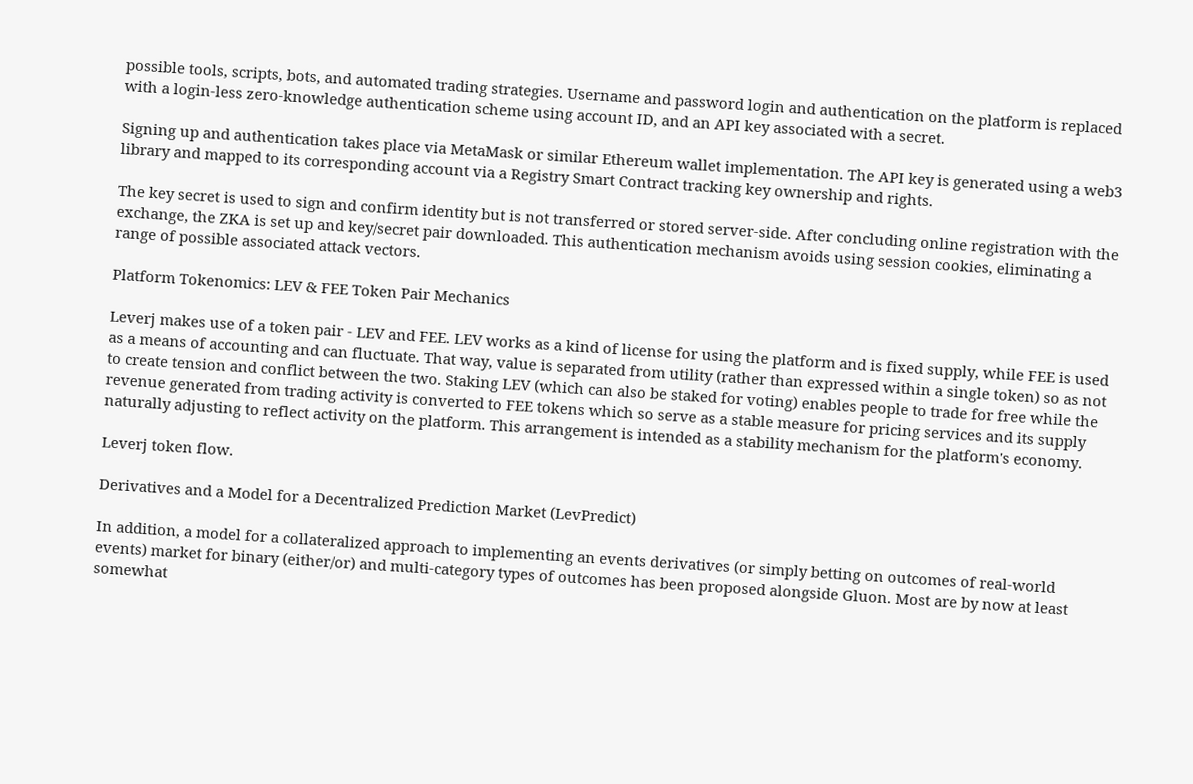possible tools, scripts, bots, and automated trading strategies. Username and password login and authentication on the platform is replaced with a login-less zero-knowledge authentication scheme using account ID, and an API key associated with a secret.

Signing up and authentication takes place via MetaMask or similar Ethereum wallet implementation. The API key is generated using a web3 library and mapped to its corresponding account via a Registry Smart Contract tracking key ownership and rights.

The key secret is used to sign and confirm identity but is not transferred or stored server-side. After concluding online registration with the exchange, the ZKA is set up and key/secret pair downloaded. This authentication mechanism avoids using session cookies, eliminating a range of possible associated attack vectors.

Platform Tokenomics: LEV & FEE Token Pair Mechanics

Leverj makes use of a token pair - LEV and FEE. LEV works as a kind of license for using the platform and is fixed supply, while FEE is used as a means of accounting and can fluctuate. That way, value is separated from utility (rather than expressed within a single token) so as not to create tension and conflict between the two. Staking LEV (which can also be staked for voting) enables people to trade for free while the revenue generated from trading activity is converted to FEE tokens which so serve as a stable measure for pricing services and its supply naturally adjusting to reflect activity on the platform. This arrangement is intended as a stability mechanism for the platform's economy.

Leverj token flow.

Derivatives and a Model for a Decentralized Prediction Market (LevPredict)

In addition, a model for a collateralized approach to implementing an events derivatives (or simply betting on outcomes of real-world events) market for binary (either/or) and multi-category types of outcomes has been proposed alongside Gluon. Most are by now at least somewhat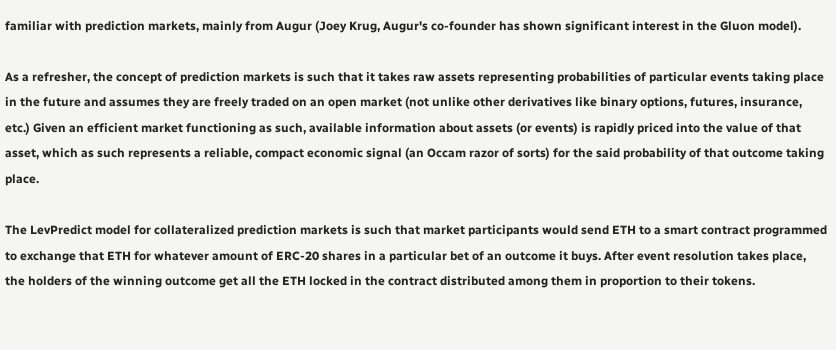familiar with prediction markets, mainly from Augur (Joey Krug, Augur's co-founder has shown significant interest in the Gluon model).

As a refresher, the concept of prediction markets is such that it takes raw assets representing probabilities of particular events taking place in the future and assumes they are freely traded on an open market (not unlike other derivatives like binary options, futures, insurance, etc.) Given an efficient market functioning as such, available information about assets (or events) is rapidly priced into the value of that asset, which as such represents a reliable, compact economic signal (an Occam razor of sorts) for the said probability of that outcome taking place.

The LevPredict model for collateralized prediction markets is such that market participants would send ETH to a smart contract programmed to exchange that ETH for whatever amount of ERC-20 shares in a particular bet of an outcome it buys. After event resolution takes place, the holders of the winning outcome get all the ETH locked in the contract distributed among them in proportion to their tokens.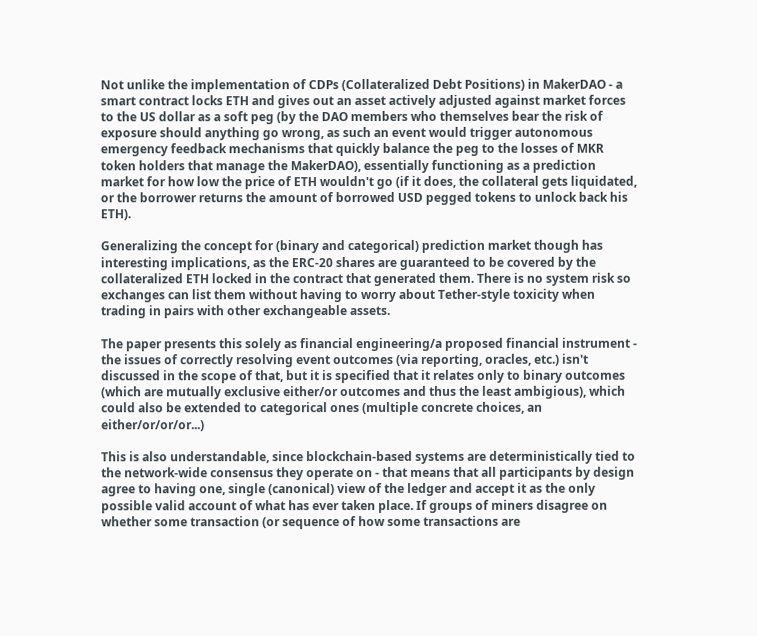Not unlike the implementation of CDPs (Collateralized Debt Positions) in MakerDAO - a smart contract locks ETH and gives out an asset actively adjusted against market forces to the US dollar as a soft peg (by the DAO members who themselves bear the risk of exposure should anything go wrong, as such an event would trigger autonomous emergency feedback mechanisms that quickly balance the peg to the losses of MKR token holders that manage the MakerDAO), essentially functioning as a prediction market for how low the price of ETH wouldn't go (if it does, the collateral gets liquidated, or the borrower returns the amount of borrowed USD pegged tokens to unlock back his ETH).

Generalizing the concept for (binary and categorical) prediction market though has interesting implications, as the ERC-20 shares are guaranteed to be covered by the collateralized ETH locked in the contract that generated them. There is no system risk so exchanges can list them without having to worry about Tether-style toxicity when trading in pairs with other exchangeable assets.

The paper presents this solely as financial engineering/a proposed financial instrument - the issues of correctly resolving event outcomes (via reporting, oracles, etc.) isn't discussed in the scope of that, but it is specified that it relates only to binary outcomes (which are mutually exclusive either/or outcomes and thus the least ambigious), which could also be extended to categorical ones (multiple concrete choices, an either/or/or/or...)

This is also understandable, since blockchain-based systems are deterministically tied to the network-wide consensus they operate on - that means that all participants by design agree to having one, single (canonical) view of the ledger and accept it as the only possible valid account of what has ever taken place. If groups of miners disagree on whether some transaction (or sequence of how some transactions are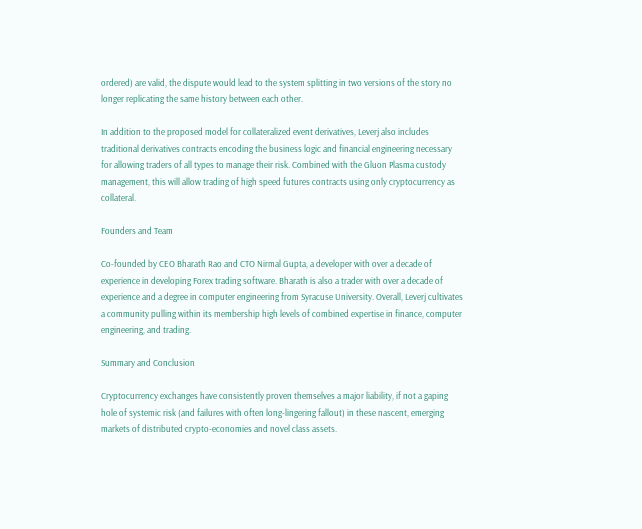ordered) are valid, the dispute would lead to the system splitting in two versions of the story no longer replicating the same history between each other.

In addition to the proposed model for collateralized event derivatives, Leverj also includes traditional derivatives contracts encoding the business logic and financial engineering necessary for allowing traders of all types to manage their risk. Combined with the Gluon Plasma custody management, this will allow trading of high speed futures contracts using only cryptocurrency as collateral.

Founders and Team

Co-founded by CEO Bharath Rao and CTO Nirmal Gupta, a developer with over a decade of experience in developing Forex trading software. Bharath is also a trader with over a decade of experience and a degree in computer engineering from Syracuse University. Overall, Leverj cultivates a community pulling within its membership high levels of combined expertise in finance, computer engineering, and trading.

Summary and Conclusion

Cryptocurrency exchanges have consistently proven themselves a major liability, if not a gaping hole of systemic risk (and failures with often long-lingering fallout) in these nascent, emerging markets of distributed crypto-economies and novel class assets.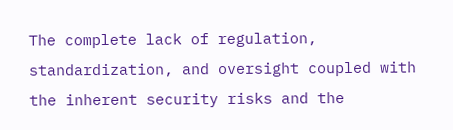The complete lack of regulation, standardization, and oversight coupled with the inherent security risks and the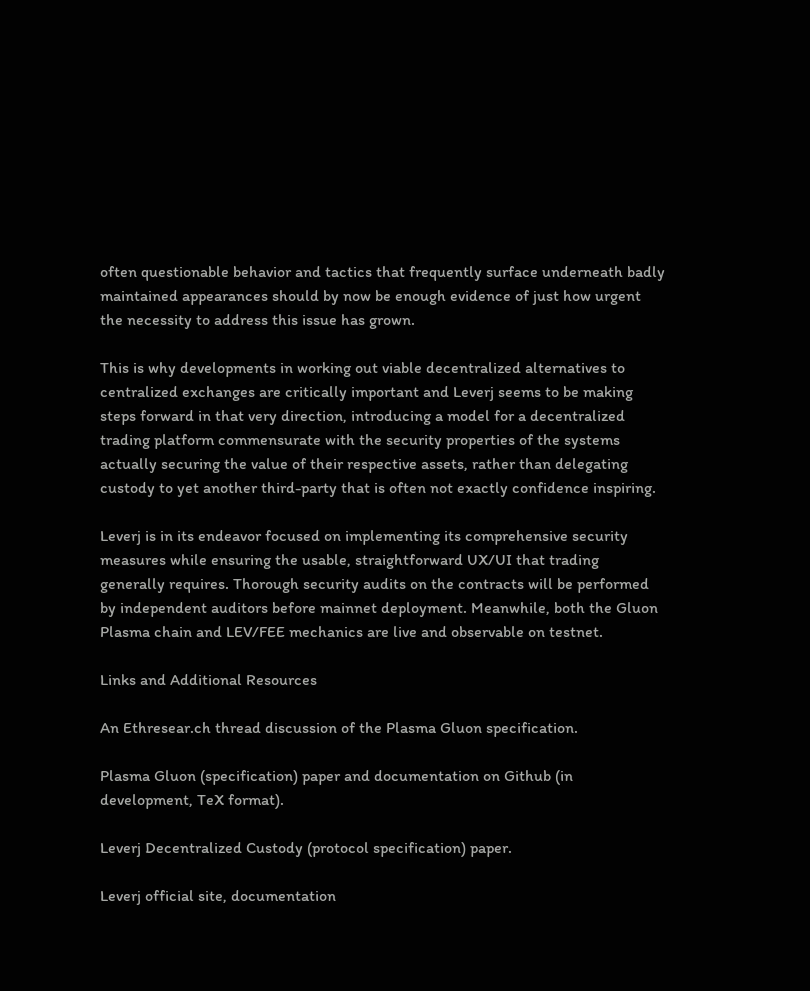often questionable behavior and tactics that frequently surface underneath badly maintained appearances should by now be enough evidence of just how urgent the necessity to address this issue has grown.

This is why developments in working out viable decentralized alternatives to centralized exchanges are critically important and Leverj seems to be making steps forward in that very direction, introducing a model for a decentralized trading platform commensurate with the security properties of the systems actually securing the value of their respective assets, rather than delegating custody to yet another third-party that is often not exactly confidence inspiring.

Leverj is in its endeavor focused on implementing its comprehensive security measures while ensuring the usable, straightforward UX/UI that trading generally requires. Thorough security audits on the contracts will be performed by independent auditors before mainnet deployment. Meanwhile, both the Gluon Plasma chain and LEV/FEE mechanics are live and observable on testnet.

Links and Additional Resources

An Ethresear.ch thread discussion of the Plasma Gluon specification.

Plasma Gluon (specification) paper and documentation on Github (in development, TeX format).

Leverj Decentralized Custody (protocol specification) paper.

Leverj official site, documentation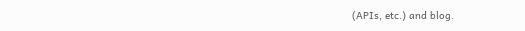(APIs, etc.) and blog.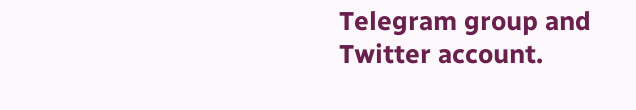Telegram group and Twitter account.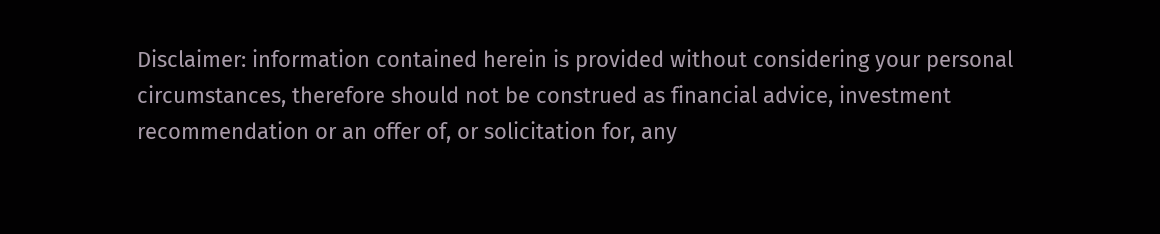Disclaimer: information contained herein is provided without considering your personal circumstances, therefore should not be construed as financial advice, investment recommendation or an offer of, or solicitation for, any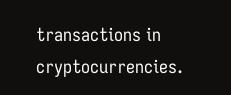transactions in cryptocurrencies.